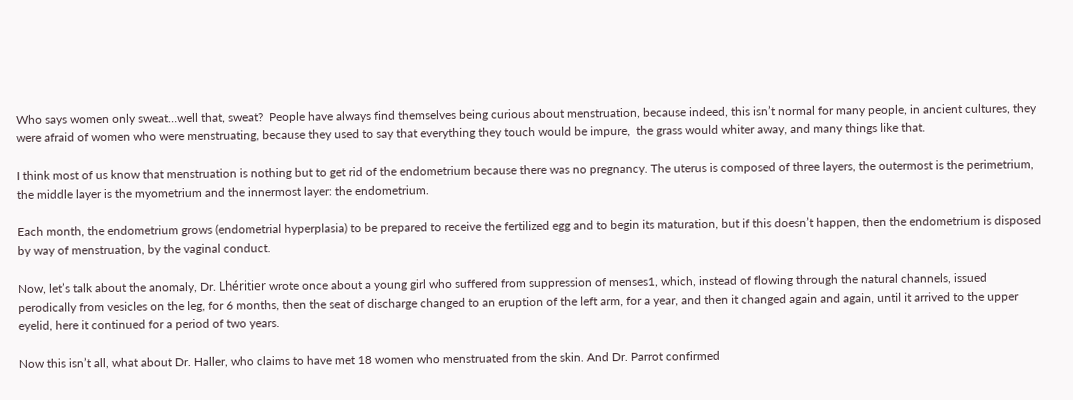Who says women only sweat…well that, sweat?  People have always find themselves being curious about menstruation, because indeed, this isn’t normal for many people, in ancient cultures, they were afraid of women who were menstruating, because they used to say that everything they touch would be impure,  the grass would whiter away, and many things like that.

I think most of us know that menstruation is nothing but to get rid of the endometrium because there was no pregnancy. The uterus is composed of three layers, the outermost is the perimetrium, the middle layer is the myometrium and the innermost layer: the endometrium.

Each month, the endometrium grows (endometrial hyperplasia) to be prepared to receive the fertilized egg and to begin its maturation, but if this doesn’t happen, then the endometrium is disposed by way of menstruation, by the vaginal conduct.

Now, let’s talk about the anomaly, Dr. Lhéritier wrote once about a young girl who suffered from suppression of menses1, which, instead of flowing through the natural channels, issued perodically from vesicles on the leg, for 6 months, then the seat of discharge changed to an eruption of the left arm, for a year, and then it changed again and again, until it arrived to the upper eyelid, here it continued for a period of two years.

Now this isn’t all, what about Dr. Haller, who claims to have met 18 women who menstruated from the skin. And Dr. Parrot confirmed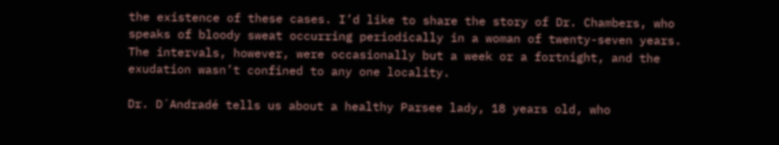the existence of these cases. I’d like to share the story of Dr. Chambers, who speaks of bloody sweat occurring periodically in a woman of twenty-seven years. The intervals, however, were occasionally but a week or a fortnight, and the exudation wasn’t confined to any one locality.

Dr. D´Andradé tells us about a healthy Parsee lady, 18 years old, who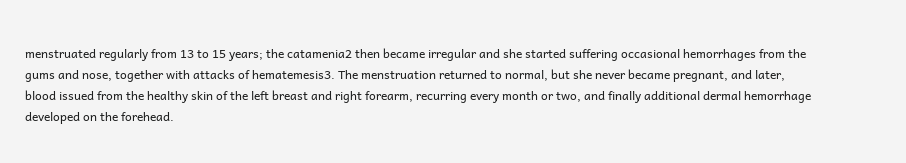menstruated regularly from 13 to 15 years; the catamenia2 then became irregular and she started suffering occasional hemorrhages from the gums and nose, together with attacks of hematemesis3. The menstruation returned to normal, but she never became pregnant, and later, blood issued from the healthy skin of the left breast and right forearm, recurring every month or two, and finally additional dermal hemorrhage developed on the forehead.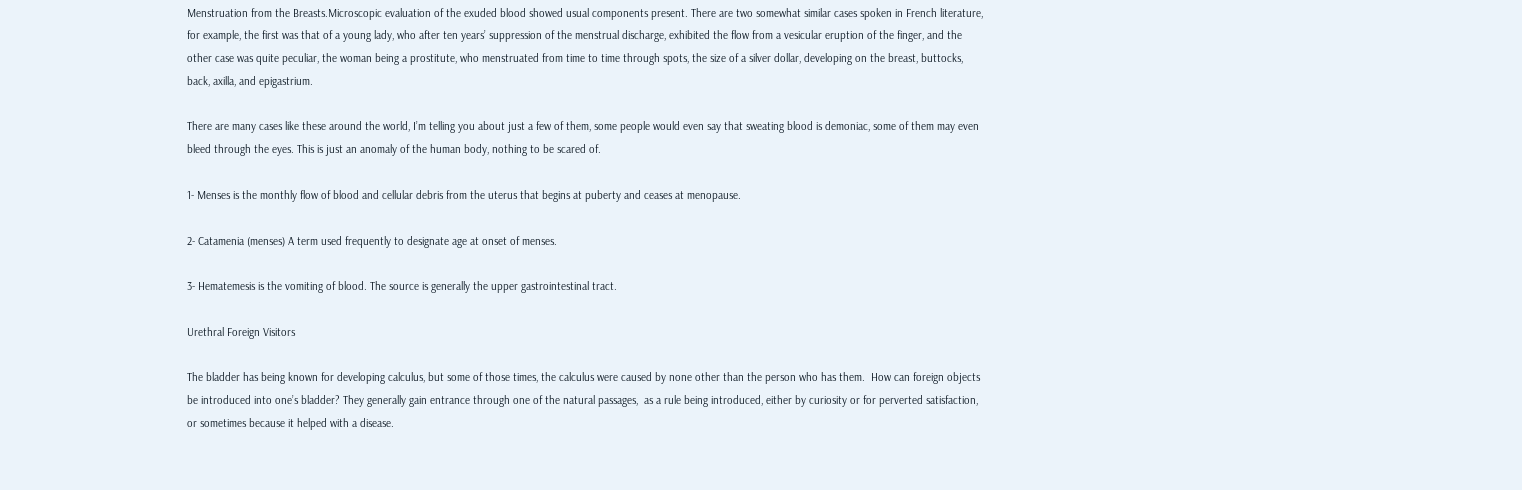Menstruation from the Breasts.Microscopic evaluation of the exuded blood showed usual components present. There are two somewhat similar cases spoken in French literature, for example, the first was that of a young lady, who after ten years’ suppression of the menstrual discharge, exhibited the flow from a vesicular eruption of the finger, and the other case was quite peculiar, the woman being a prostitute, who menstruated from time to time through spots, the size of a silver dollar, developing on the breast, buttocks, back, axilla, and epigastrium.

There are many cases like these around the world, I’m telling you about just a few of them, some people would even say that sweating blood is demoniac, some of them may even bleed through the eyes. This is just an anomaly of the human body, nothing to be scared of.

1- Menses is the monthly flow of blood and cellular debris from the uterus that begins at puberty and ceases at menopause.

2- Catamenia (menses) A term used frequently to designate age at onset of menses.

3- Hematemesis is the vomiting of blood. The source is generally the upper gastrointestinal tract.

Urethral Foreign Visitors

The bladder has being known for developing calculus, but some of those times, the calculus were caused by none other than the person who has them.  How can foreign objects be introduced into one’s bladder? They generally gain entrance through one of the natural passages,  as a rule being introduced, either by curiosity or for perverted satisfaction, or sometimes because it helped with a disease.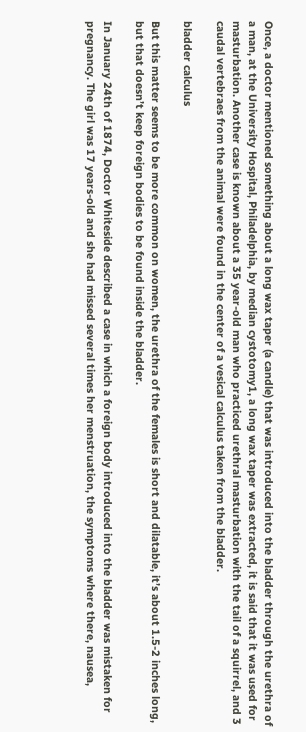Once, a doctor mentioned something about a long wax taper (a candle) that was introduced into the bladder through the urethra of a man, at the University Hospital, Philadelphia, by median cystotomy1, a long wax taper was extracted, it is said that it was used for masturbation. Another case is known about a 35 year-old man who practiced urethral masturbation with the tail of a squirrel, and 3 caudal vertebraes from the animal were found in the center of a vesical calculus taken from the bladder.

bladder calculus

But this matter seems to be more common on women, the urethra of the females is short and dilatable, it’s about 1.5-2 inches long, but that doesn’t keep foreign bodies to be found inside the bladder.

In January 24th of 1874, Doctor Whiteside described a case in which a foreign body introduced into the bladder was mistaken for pregnancy. The girl was 17 years-old and she had missed several times her menstruation, the symptoms where there, nausea,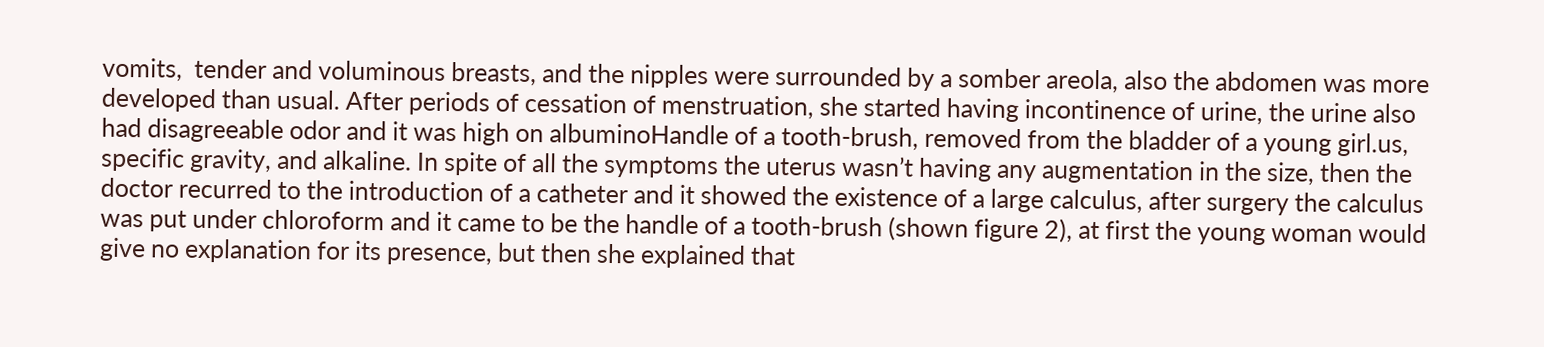vomits,  tender and voluminous breasts, and the nipples were surrounded by a somber areola, also the abdomen was more developed than usual. After periods of cessation of menstruation, she started having incontinence of urine, the urine also had disagreeable odor and it was high on albuminoHandle of a tooth-brush, removed from the bladder of a young girl.us, specific gravity, and alkaline. In spite of all the symptoms the uterus wasn’t having any augmentation in the size, then the doctor recurred to the introduction of a catheter and it showed the existence of a large calculus, after surgery the calculus was put under chloroform and it came to be the handle of a tooth-brush (shown figure 2), at first the young woman would give no explanation for its presence, but then she explained that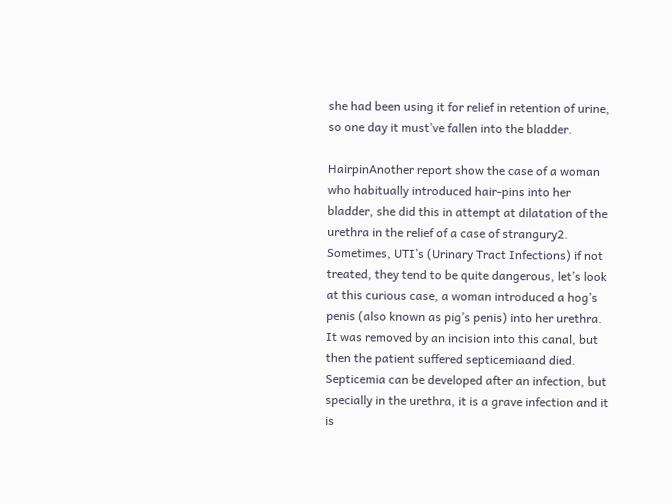she had been using it for relief in retention of urine, so one day it must’ve fallen into the bladder.

HairpinAnother report show the case of a woman who habitually introduced hair-pins into her bladder, she did this in attempt at dilatation of the urethra in the relief of a case of strangury2. Sometimes, UTI’s (Urinary Tract Infections) if not treated, they tend to be quite dangerous, let’s look at this curious case, a woman introduced a hog’s penis (also known as pig’s penis) into her urethra. It was removed by an incision into this canal, but then the patient suffered septicemiaand died. Septicemia can be developed after an infection, but specially in the urethra, it is a grave infection and it is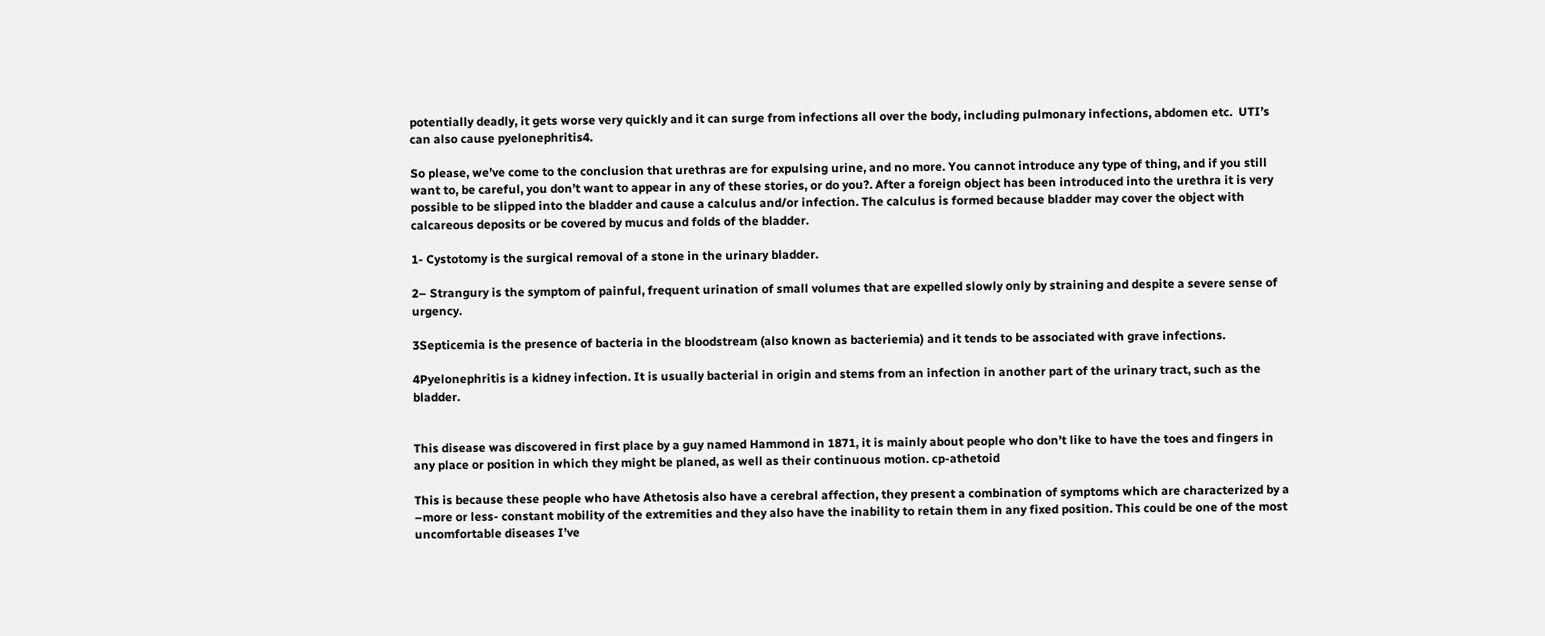potentially deadly, it gets worse very quickly and it can surge from infections all over the body, including pulmonary infections, abdomen etc.  UTI’s can also cause pyelonephritis4.

So please, we’ve come to the conclusion that urethras are for expulsing urine, and no more. You cannot introduce any type of thing, and if you still want to, be careful, you don’t want to appear in any of these stories, or do you?. After a foreign object has been introduced into the urethra it is very possible to be slipped into the bladder and cause a calculus and/or infection. The calculus is formed because bladder may cover the object with calcareous deposits or be covered by mucus and folds of the bladder.

1- Cystotomy is the surgical removal of a stone in the urinary bladder.

2– Strangury is the symptom of painful, frequent urination of small volumes that are expelled slowly only by straining and despite a severe sense of urgency.

3Septicemia is the presence of bacteria in the bloodstream (also known as bacteriemia) and it tends to be associated with grave infections.

4Pyelonephritis is a kidney infection. It is usually bacterial in origin and stems from an infection in another part of the urinary tract, such as the bladder.


This disease was discovered in first place by a guy named Hammond in 1871, it is mainly about people who don’t like to have the toes and fingers in any place or position in which they might be planed, as well as their continuous motion. cp-athetoid

This is because these people who have Athetosis also have a cerebral affection, they present a combination of symptoms which are characterized by a –more or less- constant mobility of the extremities and they also have the inability to retain them in any fixed position. This could be one of the most uncomfortable diseases I’ve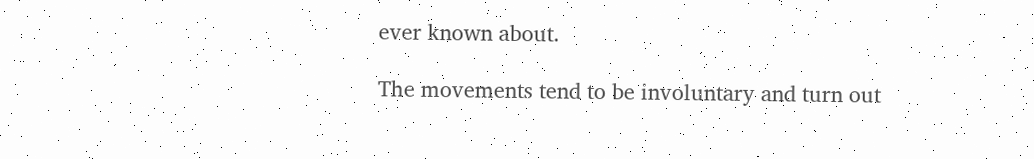ever known about.

The movements tend to be involuntary and turn out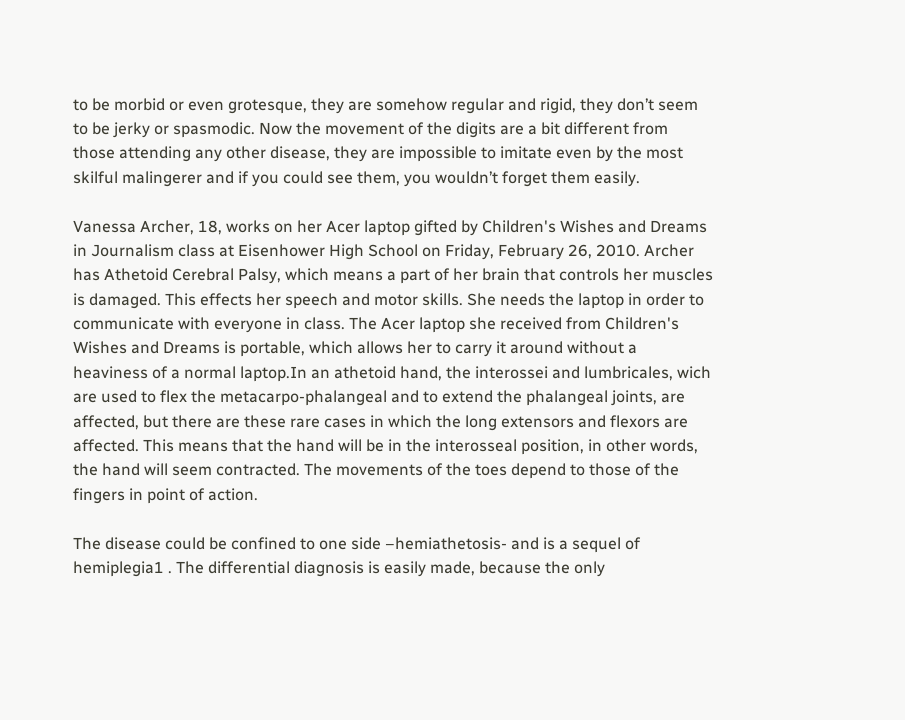to be morbid or even grotesque, they are somehow regular and rigid, they don’t seem to be jerky or spasmodic. Now the movement of the digits are a bit different from those attending any other disease, they are impossible to imitate even by the most skilful malingerer and if you could see them, you wouldn’t forget them easily.

Vanessa Archer, 18, works on her Acer laptop gifted by Children's Wishes and Dreams in Journalism class at Eisenhower High School on Friday, February 26, 2010. Archer has Athetoid Cerebral Palsy, which means a part of her brain that controls her muscles is damaged. This effects her speech and motor skills. She needs the laptop in order to communicate with everyone in class. The Acer laptop she received from Children's Wishes and Dreams is portable, which allows her to carry it around without a heaviness of a normal laptop.In an athetoid hand, the interossei and lumbricales, wich are used to flex the metacarpo-phalangeal and to extend the phalangeal joints, are affected, but there are these rare cases in which the long extensors and flexors are affected. This means that the hand will be in the interosseal position, in other words, the hand will seem contracted. The movements of the toes depend to those of the fingers in point of action.

The disease could be confined to one side –hemiathetosis- and is a sequel of hemiplegia1 . The differential diagnosis is easily made, because the only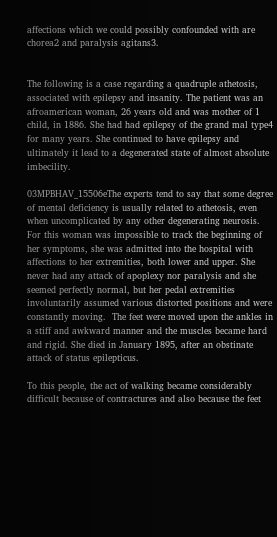affections which we could possibly confounded with are chorea2 and paralysis agitans3.


The following is a case regarding a quadruple athetosis, associated with epilepsy and insanity. The patient was an afroamerican woman, 26 years old and was mother of 1 child, in 1886. She had had epilepsy of the grand mal type4 for many years. She continued to have epilepsy and ultimately it lead to a degenerated state of almost absolute imbecility.

03MPBHAV_15506eThe experts tend to say that some degree of mental deficiency is usually related to athetosis, even when uncomplicated by any other degenerating neurosis. For this woman was impossible to track the beginning of her symptoms, she was admitted into the hospital with affections to her extremities, both lower and upper. She never had any attack of apoplexy nor paralysis and she seemed perfectly normal, but her pedal extremities involuntarily assumed various distorted positions and were constantly moving.  The feet were moved upon the ankles in a stiff and awkward manner and the muscles became hard and rigid. She died in January 1895, after an obstinate attack of status epilepticus.

To this people, the act of walking became considerably difficult because of contractures and also because the feet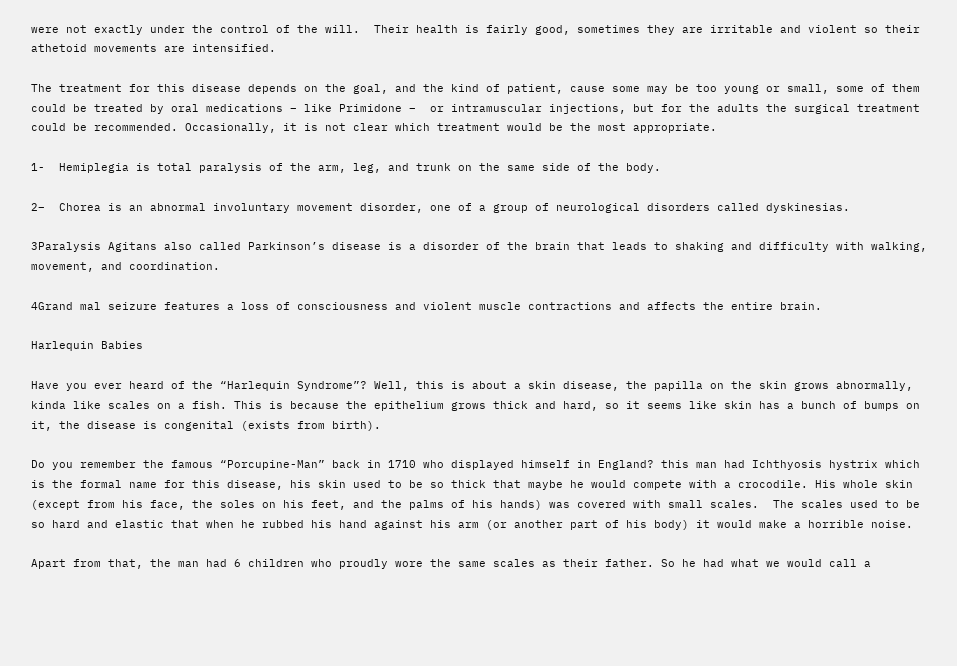were not exactly under the control of the will.  Their health is fairly good, sometimes they are irritable and violent so their athetoid movements are intensified.

The treatment for this disease depends on the goal, and the kind of patient, cause some may be too young or small, some of them could be treated by oral medications – like Primidone –  or intramuscular injections, but for the adults the surgical treatment could be recommended. Occasionally, it is not clear which treatment would be the most appropriate.

1-  Hemiplegia is total paralysis of the arm, leg, and trunk on the same side of the body.

2–  Chorea is an abnormal involuntary movement disorder, one of a group of neurological disorders called dyskinesias.

3Paralysis Agitans also called Parkinson’s disease is a disorder of the brain that leads to shaking and difficulty with walking, movement, and coordination.

4Grand mal seizure features a loss of consciousness and violent muscle contractions and affects the entire brain.

Harlequin Babies

Have you ever heard of the “Harlequin Syndrome”? Well, this is about a skin disease, the papilla on the skin grows abnormally, kinda like scales on a fish. This is because the epithelium grows thick and hard, so it seems like skin has a bunch of bumps on it, the disease is congenital (exists from birth).

Do you remember the famous “Porcupine-Man” back in 1710 who displayed himself in England? this man had Ichthyosis hystrix which is the formal name for this disease, his skin used to be so thick that maybe he would compete with a crocodile. His whole skin (except from his face, the soles on his feet, and the palms of his hands) was covered with small scales.  The scales used to be so hard and elastic that when he rubbed his hand against his arm (or another part of his body) it would make a horrible noise.

Apart from that, the man had 6 children who proudly wore the same scales as their father. So he had what we would call a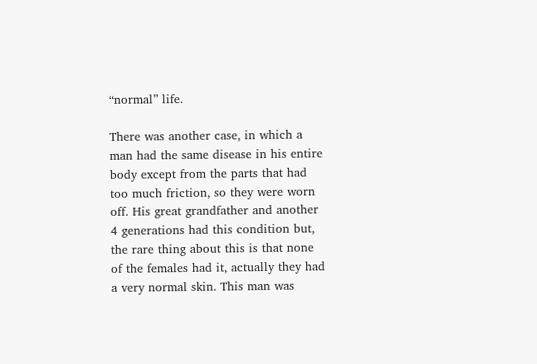“normal” life.

There was another case, in which a man had the same disease in his entire body except from the parts that had too much friction, so they were worn off. His great grandfather and another 4 generations had this condition but, the rare thing about this is that none of the females had it, actually they had a very normal skin. This man was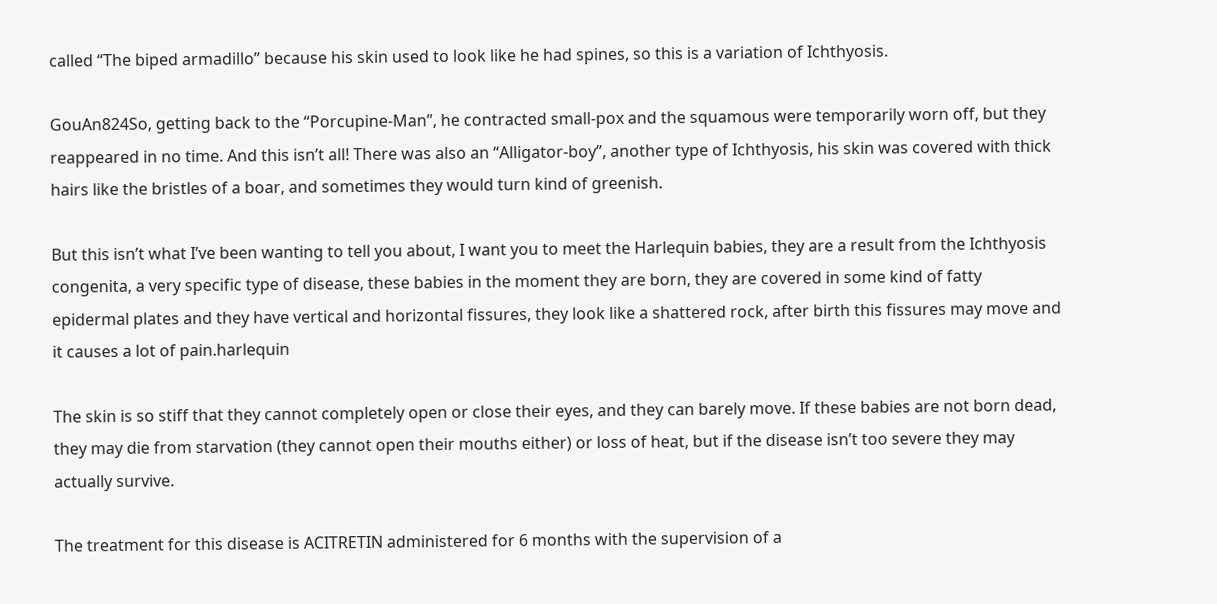called “The biped armadillo” because his skin used to look like he had spines, so this is a variation of Ichthyosis.

GouAn824So, getting back to the “Porcupine-Man”, he contracted small-pox and the squamous were temporarily worn off, but they reappeared in no time. And this isn’t all! There was also an “Alligator-boy”, another type of Ichthyosis, his skin was covered with thick hairs like the bristles of a boar, and sometimes they would turn kind of greenish.

But this isn’t what I’ve been wanting to tell you about, I want you to meet the Harlequin babies, they are a result from the Ichthyosis congenita, a very specific type of disease, these babies in the moment they are born, they are covered in some kind of fatty epidermal plates and they have vertical and horizontal fissures, they look like a shattered rock, after birth this fissures may move and it causes a lot of pain.harlequin

The skin is so stiff that they cannot completely open or close their eyes, and they can barely move. If these babies are not born dead, they may die from starvation (they cannot open their mouths either) or loss of heat, but if the disease isn’t too severe they may actually survive.

The treatment for this disease is ACITRETIN administered for 6 months with the supervision of a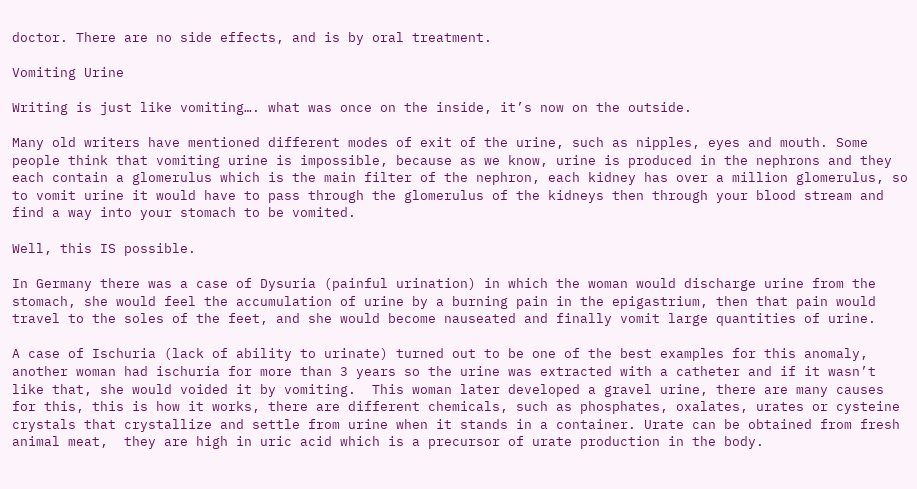doctor. There are no side effects, and is by oral treatment.

Vomiting Urine

Writing is just like vomiting…. what was once on the inside, it’s now on the outside.

Many old writers have mentioned different modes of exit of the urine, such as nipples, eyes and mouth. Some people think that vomiting urine is impossible, because as we know, urine is produced in the nephrons and they each contain a glomerulus which is the main filter of the nephron, each kidney has over a million glomerulus, so to vomit urine it would have to pass through the glomerulus of the kidneys then through your blood stream and find a way into your stomach to be vomited.

Well, this IS possible.

In Germany there was a case of Dysuria (painful urination) in which the woman would discharge urine from the stomach, she would feel the accumulation of urine by a burning pain in the epigastrium, then that pain would travel to the soles of the feet, and she would become nauseated and finally vomit large quantities of urine.

A case of Ischuria (lack of ability to urinate) turned out to be one of the best examples for this anomaly, another woman had ischuria for more than 3 years so the urine was extracted with a catheter and if it wasn’t like that, she would voided it by vomiting.  This woman later developed a gravel urine, there are many causes for this, this is how it works, there are different chemicals, such as phosphates, oxalates, urates or cysteine crystals that crystallize and settle from urine when it stands in a container. Urate can be obtained from fresh animal meat,  they are high in uric acid which is a precursor of urate production in the body.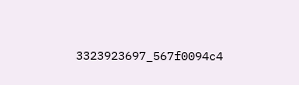3323923697_567f0094c4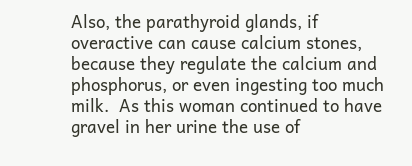Also, the parathyroid glands, if   overactive can cause calcium stones, because they regulate the calcium and phosphorus, or even ingesting too much milk.  As this woman continued to have gravel in her urine the use of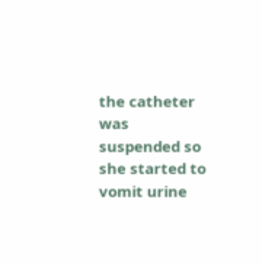the catheter was suspended so she started to vomit urine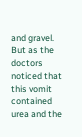and gravel.  But as the doctors noticed that this vomit contained urea and the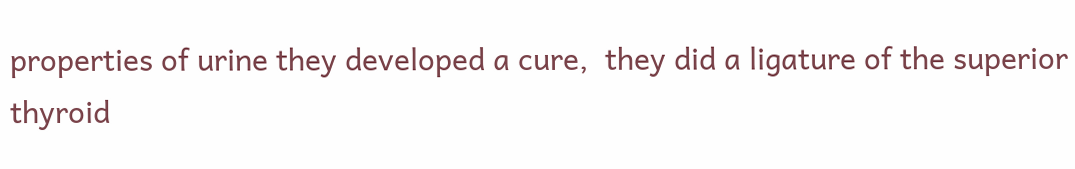properties of urine they developed a cure,  they did a ligature of the superior thyroid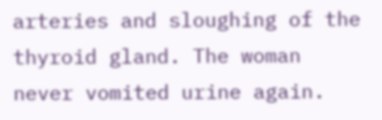arteries and sloughing of the thyroid gland. The woman never vomited urine again.